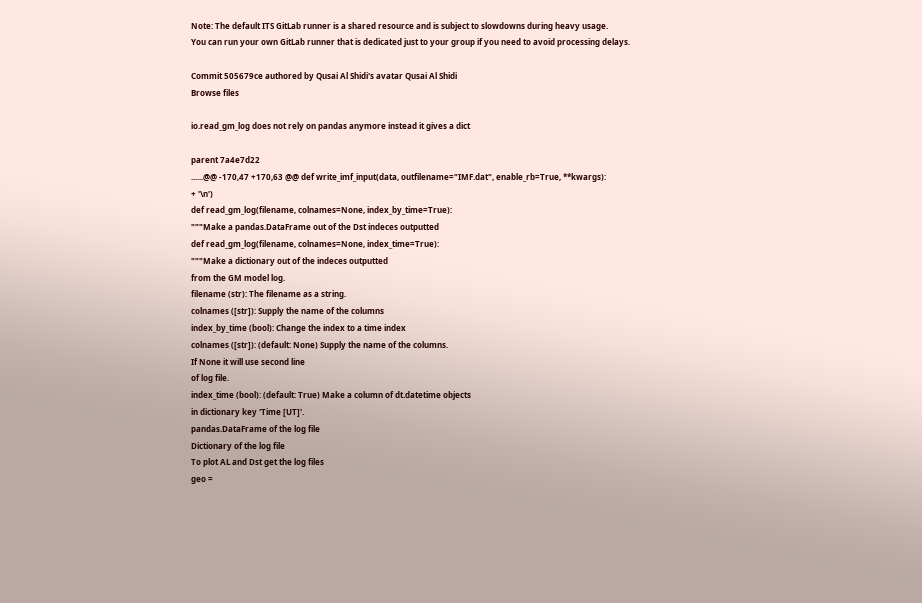Note: The default ITS GitLab runner is a shared resource and is subject to slowdowns during heavy usage.
You can run your own GitLab runner that is dedicated just to your group if you need to avoid processing delays.

Commit 505679ce authored by Qusai Al Shidi's avatar Qusai Al Shidi
Browse files

io.read_gm_log does not rely on pandas anymore instead it gives a dict

parent 7a4e7d22
......@@ -170,47 +170,63 @@ def write_imf_input(data, outfilename="IMF.dat", enable_rb=True, **kwargs):
+ '\n')
def read_gm_log(filename, colnames=None, index_by_time=True):
"""Make a pandas.DataFrame out of the Dst indeces outputted
def read_gm_log(filename, colnames=None, index_time=True):
"""Make a dictionary out of the indeces outputted
from the GM model log.
filename (str): The filename as a string.
colnames ([str]): Supply the name of the columns
index_by_time (bool): Change the index to a time index
colnames ([str]): (default: None) Supply the name of the columns.
If None it will use second line
of log file.
index_time (bool): (default: True) Make a column of dt.datetime objects
in dictionary key 'Time [UT]'.
pandas.DataFrame of the log file
Dictionary of the log file
To plot AL and Dst get the log files
geo =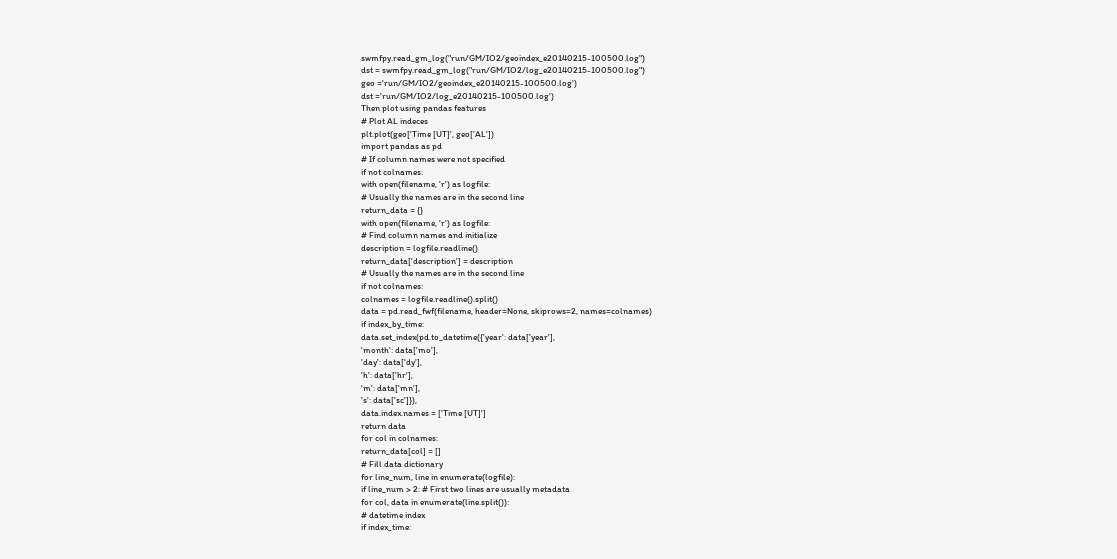swmfpy.read_gm_log("run/GM/IO2/geoindex_e20140215-100500.log")
dst = swmfpy.read_gm_log("run/GM/IO2/log_e20140215-100500.log")
geo ='run/GM/IO2/geoindex_e20140215-100500.log')
dst ='run/GM/IO2/log_e20140215-100500.log')
Then plot using pandas features
# Plot AL indeces
plt.plot(geo['Time [UT]', geo['AL'])
import pandas as pd
# If column names were not specified
if not colnames:
with open(filename, 'r') as logfile:
# Usually the names are in the second line
return_data = {}
with open(filename, 'r') as logfile:
# Find column names and initialize
description = logfile.readline()
return_data['description'] = description
# Usually the names are in the second line
if not colnames:
colnames = logfile.readline().split()
data = pd.read_fwf(filename, header=None, skiprows=2, names=colnames)
if index_by_time:
data.set_index(pd.to_datetime({'year': data['year'],
'month': data['mo'],
'day': data['dy'],
'h': data['hr'],
'm': data['mn'],
's': data['sc']}),
data.index.names = ['Time [UT]']
return data
for col in colnames:
return_data[col] = []
# Fill data dictionary
for line_num, line in enumerate(logfile):
if line_num > 2: # First two lines are usually metadata
for col, data in enumerate(line.split()):
# datetime index
if index_time: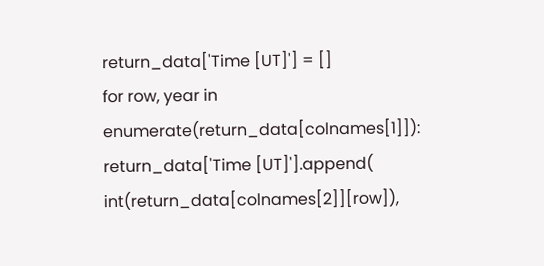return_data['Time [UT]'] = []
for row, year in enumerate(return_data[colnames[1]]):
return_data['Time [UT]'].append(
int(return_data[colnames[2]][row]),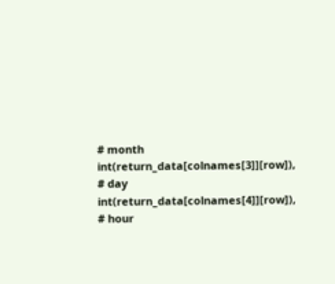# month
int(return_data[colnames[3]][row]), # day
int(return_data[colnames[4]][row]), # hour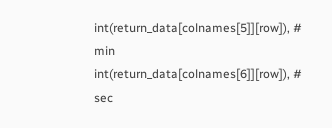int(return_data[colnames[5]][row]), # min
int(return_data[colnames[6]][row]), # sec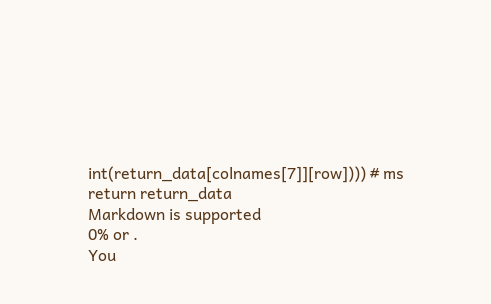int(return_data[colnames[7]][row]))) # ms
return return_data
Markdown is supported
0% or .
You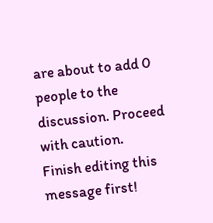are about to add 0 people to the discussion. Proceed with caution.
Finish editing this message first!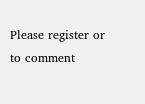Please register or to comment